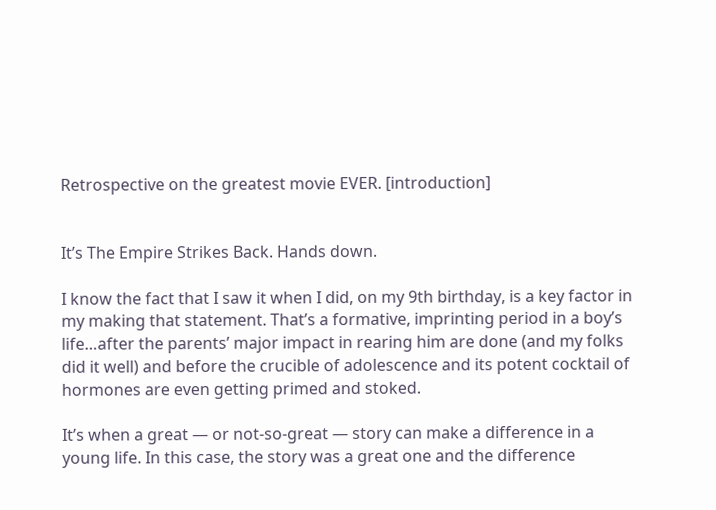Retrospective on the greatest movie EVER. [introduction]


It’s The Empire Strikes Back. Hands down.

I know the fact that I saw it when I did, on my 9th birthday, is a key factor in my making that statement. That’s a formative, imprinting period in a boy’s life…after the parents’ major impact in rearing him are done (and my folks did it well) and before the crucible of adolescence and its potent cocktail of hormones are even getting primed and stoked.

It’s when a great — or not-so-great — story can make a difference in a young life. In this case, the story was a great one and the difference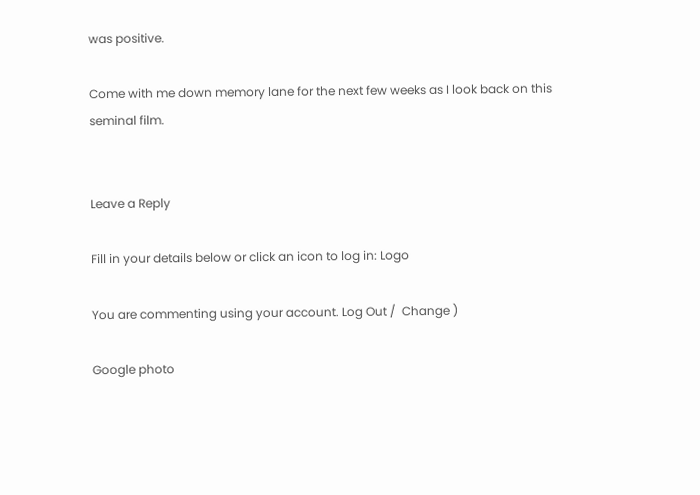was positive.

Come with me down memory lane for the next few weeks as I look back on this seminal film.


Leave a Reply

Fill in your details below or click an icon to log in: Logo

You are commenting using your account. Log Out /  Change )

Google photo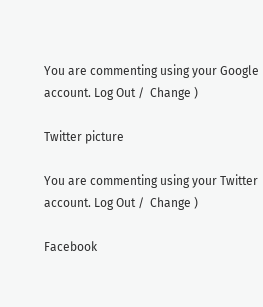You are commenting using your Google account. Log Out /  Change )

Twitter picture

You are commenting using your Twitter account. Log Out /  Change )

Facebook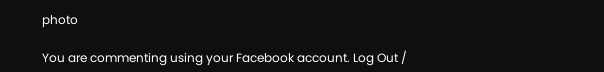photo

You are commenting using your Facebook account. Log Out /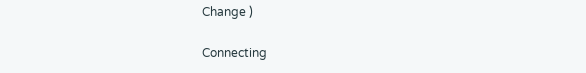Change )

Connecting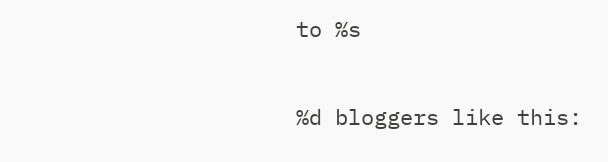to %s

%d bloggers like this: